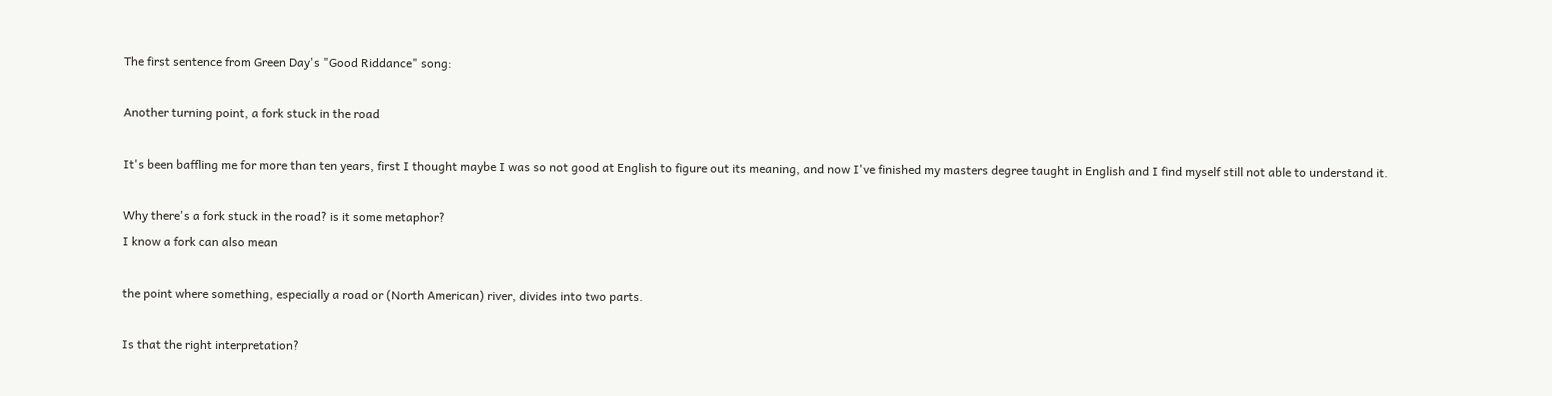The first sentence from Green Day's "Good Riddance" song:

Another turning point, a fork stuck in the road

It's been baffling me for more than ten years, first I thought maybe I was so not good at English to figure out its meaning, and now I've finished my masters degree taught in English and I find myself still not able to understand it.

Why there's a fork stuck in the road? is it some metaphor?
I know a fork can also mean

the point where something, especially a road or (North American) river, divides into two parts.

Is that the right interpretation?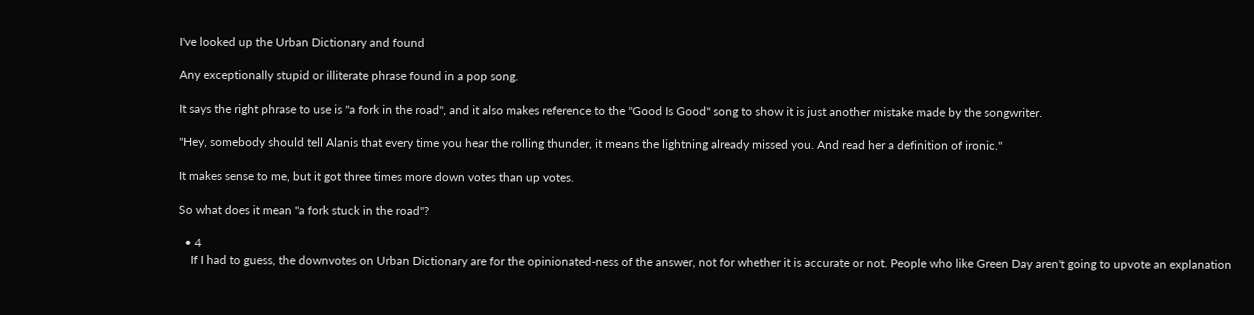I've looked up the Urban Dictionary and found

Any exceptionally stupid or illiterate phrase found in a pop song.

It says the right phrase to use is "a fork in the road", and it also makes reference to the "Good Is Good" song to show it is just another mistake made by the songwriter.

"Hey, somebody should tell Alanis that every time you hear the rolling thunder, it means the lightning already missed you. And read her a definition of ironic."

It makes sense to me, but it got three times more down votes than up votes.

So what does it mean "a fork stuck in the road"?

  • 4
    If I had to guess, the downvotes on Urban Dictionary are for the opinionated-ness of the answer, not for whether it is accurate or not. People who like Green Day aren't going to upvote an explanation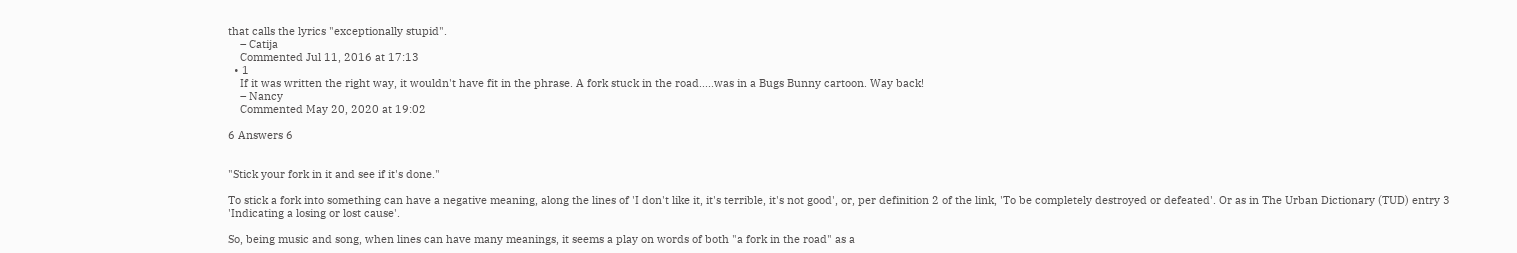that calls the lyrics "exceptionally stupid".
    – Catija
    Commented Jul 11, 2016 at 17:13
  • 1
    If it was written the right way, it wouldn't have fit in the phrase. A fork stuck in the road.....was in a Bugs Bunny cartoon. Way back!
    – Nancy
    Commented May 20, 2020 at 19:02

6 Answers 6


"Stick your fork in it and see if it's done."

To stick a fork into something can have a negative meaning, along the lines of 'I don't like it, it's terrible, it's not good', or, per definition 2 of the link, 'To be completely destroyed or defeated'. Or as in The Urban Dictionary (TUD) entry 3 'Indicating a losing or lost cause'.

So, being music and song, when lines can have many meanings, it seems a play on words of both "a fork in the road" as a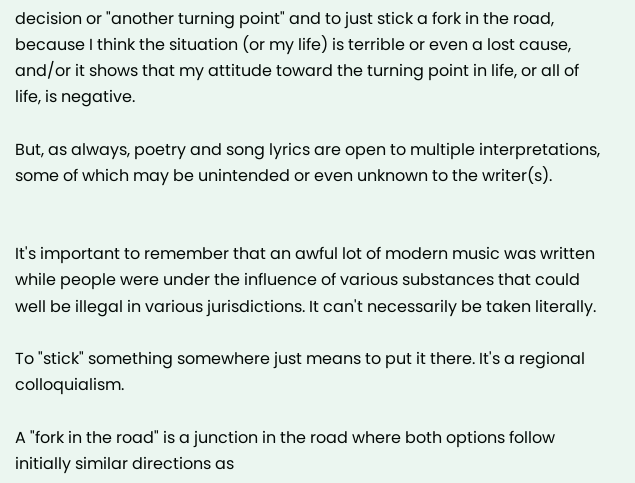decision or "another turning point" and to just stick a fork in the road, because I think the situation (or my life) is terrible or even a lost cause, and/or it shows that my attitude toward the turning point in life, or all of life, is negative.

But, as always, poetry and song lyrics are open to multiple interpretations, some of which may be unintended or even unknown to the writer(s).


It's important to remember that an awful lot of modern music was written while people were under the influence of various substances that could well be illegal in various jurisdictions. It can't necessarily be taken literally.

To "stick" something somewhere just means to put it there. It's a regional colloquialism.

A "fork in the road" is a junction in the road where both options follow initially similar directions as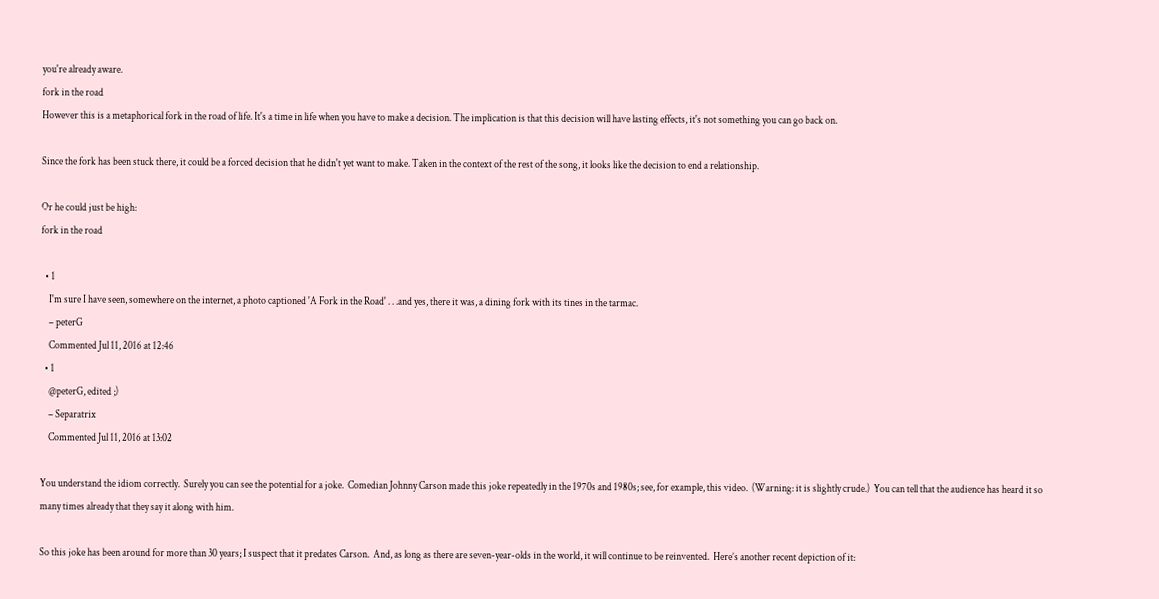you're already aware.
fork in the road
However this is a metaphorical fork in the road of life. It's a time in life when you have to make a decision. The implication is that this decision will have lasting effects, it's not something you can go back on.

Since the fork has been stuck there, it could be a forced decision that he didn't yet want to make. Taken in the context of the rest of the song, it looks like the decision to end a relationship.

Or he could just be high:
fork in the road

  • 1
    I'm sure I have seen, somewhere on the internet, a photo captioned 'A Fork in the Road' . . .and yes, there it was, a dining fork with its tines in the tarmac.
    – peterG
    Commented Jul 11, 2016 at 12:46
  • 1
    @peterG, edited ;)
    – Separatrix
    Commented Jul 11, 2016 at 13:02

You understand the idiom correctly.  Surely you can see the potential for a joke.  Comedian Johnny Carson made this joke repeatedly in the 1970s and 1980s; see, for example, this video.  (Warning: it is slightly crude.)  You can tell that the audience has heard it so many times already that they say it along with him.

So this joke has been around for more than 30 years; I suspect that it predates Carson.  And, as long as there are seven-year-olds in the world, it will continue to be reinvented.  Here’s another recent depiction of it: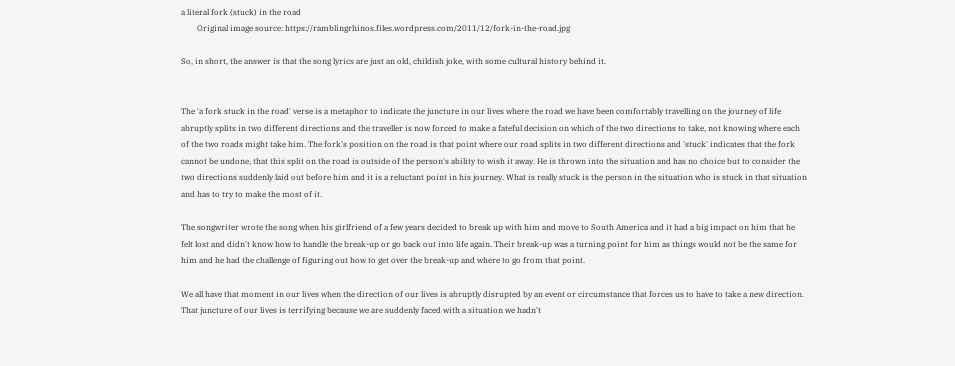a literal fork (stuck) in the road
        Original image source: https://ramblingrhinos.files.wordpress.com/2011/12/fork-in-the-road.jpg

So, in short, the answer is that the song lyrics are just an old, childish joke, with some cultural history behind it.


The 'a fork stuck in the road' verse is a metaphor to indicate the juncture in our lives where the road we have been comfortably travelling on the journey of life abruptly splits in two different directions and the traveller is now forced to make a fateful decision on which of the two directions to take, not knowing where each of the two roads might take him. The fork's position on the road is that point where our road splits in two different directions and 'stuck' indicates that the fork cannot be undone, that this split on the road is outside of the person's ability to wish it away. He is thrown into the situation and has no choice but to consider the two directions suddenly laid out before him and it is a reluctant point in his journey. What is really stuck is the person in the situation who is stuck in that situation and has to try to make the most of it.

The songwriter wrote the song when his girlfriend of a few years decided to break up with him and move to South America and it had a big impact on him that he felt lost and didn't know how to handle the break-up or go back out into life again. Their break-up was a turning point for him as things would not be the same for him and he had the challenge of figuring out how to get over the break-up and where to go from that point.

We all have that moment in our lives when the direction of our lives is abruptly disrupted by an event or circumstance that forces us to have to take a new direction. That juncture of our lives is terrifying because we are suddenly faced with a situation we hadn't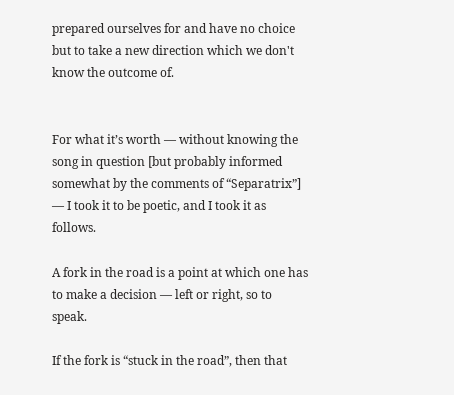prepared ourselves for and have no choice but to take a new direction which we don't know the outcome of.


For what it’s worth — without knowing the song in question [but probably informed somewhat by the comments of “Separatrix”] — I took it to be poetic, and I took it as follows.

A fork in the road is a point at which one has to make a decision — left or right, so to speak.

If the fork is “stuck in the road”, then that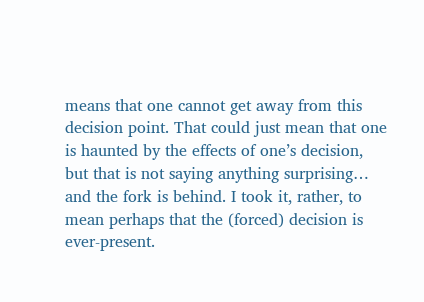means that one cannot get away from this decision point. That could just mean that one is haunted by the effects of one’s decision, but that is not saying anything surprising… and the fork is behind. I took it, rather, to mean perhaps that the (forced) decision is ever-present.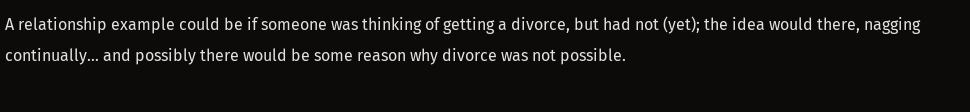A relationship example could be if someone was thinking of getting a divorce, but had not (yet); the idea would there, nagging continually… and possibly there would be some reason why divorce was not possible.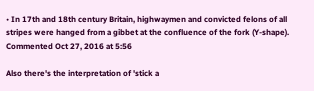• In 17th and 18th century Britain, highwaymen and convicted felons of all stripes were hanged from a gibbet at the confluence of the fork (Y-shape). Commented Oct 27, 2016 at 5:56

Also there's the interpretation of 'stick a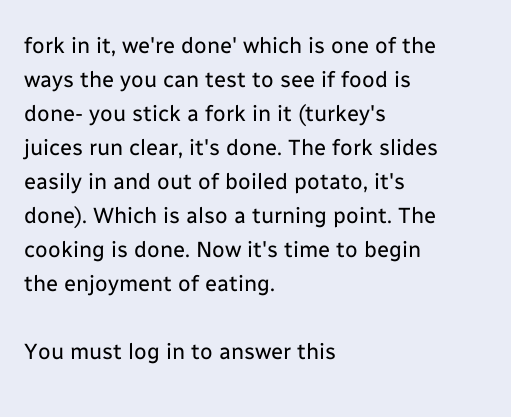fork in it, we're done' which is one of the ways the you can test to see if food is done- you stick a fork in it (turkey's juices run clear, it's done. The fork slides easily in and out of boiled potato, it's done). Which is also a turning point. The cooking is done. Now it's time to begin the enjoyment of eating.

You must log in to answer this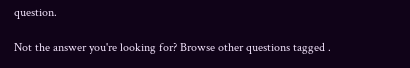question.

Not the answer you're looking for? Browse other questions tagged .